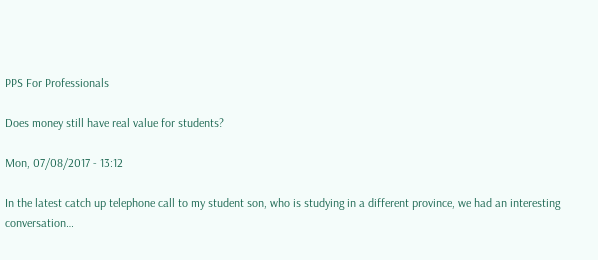PPS For Professionals

Does money still have real value for students?

Mon, 07/08/2017 - 13:12

In the latest catch up telephone call to my student son, who is studying in a different province, we had an interesting conversation…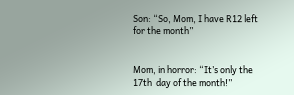Son: “So, Mom, I have R12 left for the month”


Mom, in horror: “It’s only the 17th  day of the month!”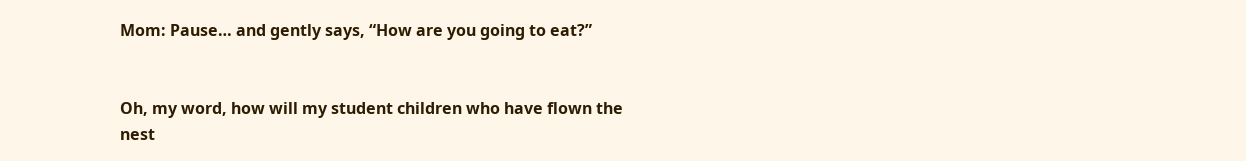Mom: Pause… and gently says, “How are you going to eat?”


Oh, my word, how will my student children who have flown the nest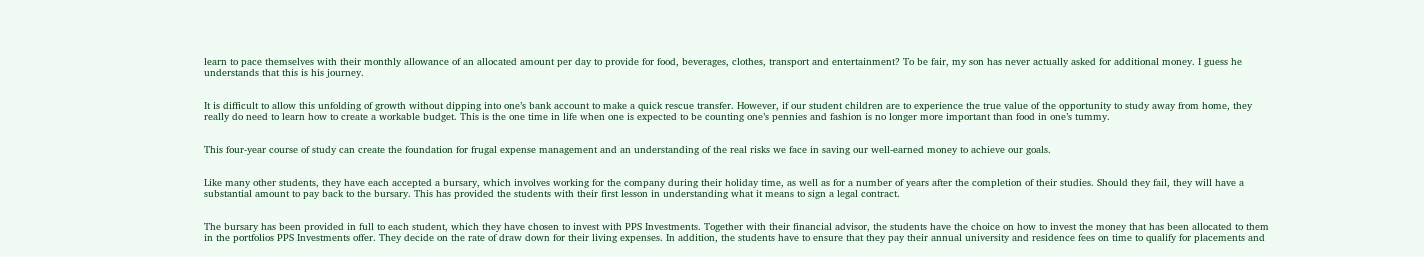learn to pace themselves with their monthly allowance of an allocated amount per day to provide for food, beverages, clothes, transport and entertainment? To be fair, my son has never actually asked for additional money. I guess he understands that this is his journey.


It is difficult to allow this unfolding of growth without dipping into one’s bank account to make a quick rescue transfer. However, if our student children are to experience the true value of the opportunity to study away from home, they really do need to learn how to create a workable budget. This is the one time in life when one is expected to be counting one’s pennies and fashion is no longer more important than food in one’s tummy.


This four-year course of study can create the foundation for frugal expense management and an understanding of the real risks we face in saving our well-earned money to achieve our goals.


Like many other students, they have each accepted a bursary, which involves working for the company during their holiday time, as well as for a number of years after the completion of their studies. Should they fail, they will have a substantial amount to pay back to the bursary. This has provided the students with their first lesson in understanding what it means to sign a legal contract.


The bursary has been provided in full to each student, which they have chosen to invest with PPS Investments. Together with their financial advisor, the students have the choice on how to invest the money that has been allocated to them in the portfolios PPS Investments offer. They decide on the rate of draw down for their living expenses. In addition, the students have to ensure that they pay their annual university and residence fees on time to qualify for placements and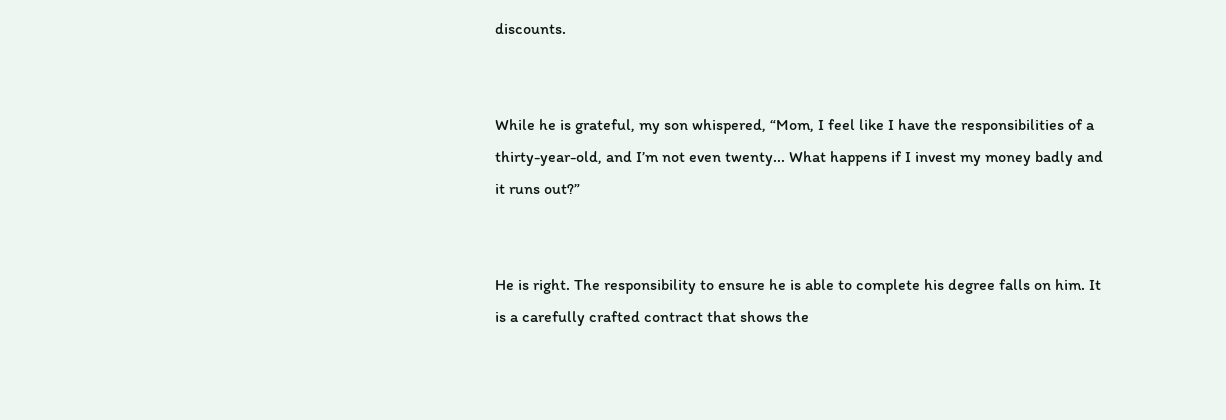discounts.


While he is grateful, my son whispered, “Mom, I feel like I have the responsibilities of a thirty-year-old, and I’m not even twenty... What happens if I invest my money badly and it runs out?”


He is right. The responsibility to ensure he is able to complete his degree falls on him. It is a carefully crafted contract that shows the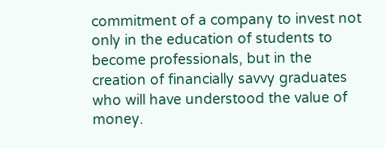commitment of a company to invest not only in the education of students to become professionals, but in the creation of financially savvy graduates who will have understood the value of money.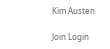Kim Austen

Join Login